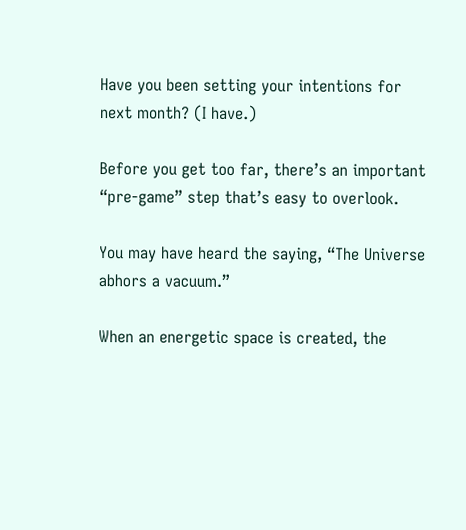Have you been setting your intentions for next month? (I have.)

Before you get too far, there’s an important “pre-game” step that’s easy to overlook.

You may have heard the saying, “The Universe abhors a vacuum.”

When an energetic space is created, the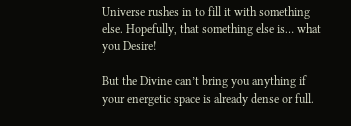Universe rushes in to fill it with something else. Hopefully, that something else is… what you Desire!

But the Divine can’t bring you anything if your energetic space is already dense or full.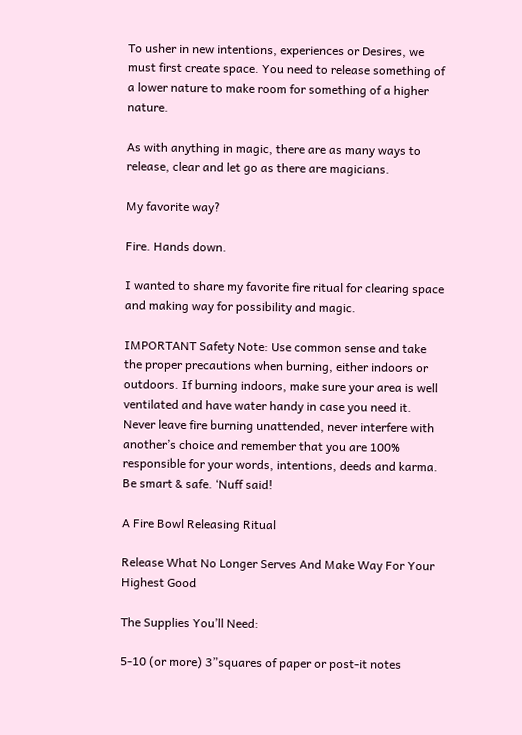To usher in new intentions, experiences or Desires, we must first create space. You need to release something of a lower nature to make room for something of a higher nature.

As with anything in magic, there are as many ways to release, clear and let go as there are magicians.

My favorite way?

Fire. Hands down.

I wanted to share my favorite fire ritual for clearing space and making way for possibility and magic.

IMPORTANT Safety Note: Use common sense and take the proper precautions when burning, either indoors or outdoors. If burning indoors, make sure your area is well ventilated and have water handy in case you need it. Never leave fire burning unattended, never interfere with another’s choice and remember that you are 100% responsible for your words, intentions, deeds and karma. Be smart & safe. ‘Nuff said!

A Fire Bowl Releasing Ritual

Release What No Longer Serves And Make Way For Your Highest Good

The Supplies You’ll Need:

5-10 (or more) 3”squares of paper or post-it notes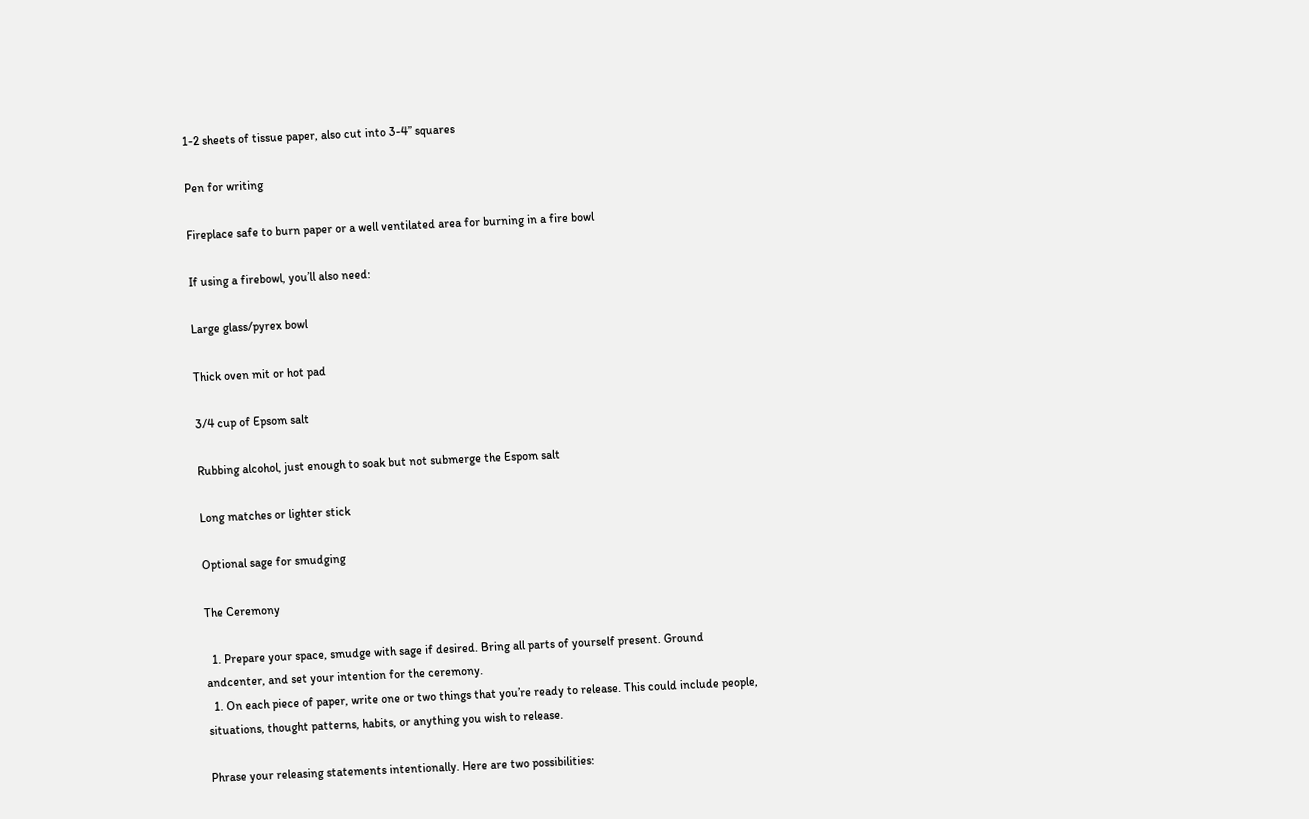1-2 sheets of tissue paper, also cut into 3-4” squares

Pen for writing

Fireplace safe to burn paper or a well ventilated area for burning in a fire bowl

If using a firebowl, you’ll also need:

Large glass/pyrex bowl

Thick oven mit or hot pad

3/4 cup of Epsom salt

Rubbing alcohol, just enough to soak but not submerge the Espom salt

Long matches or lighter stick

Optional sage for smudging

The Ceremony

  1. Prepare your space, smudge with sage if desired. Bring all parts of yourself present. Ground andcenter, and set your intention for the ceremony.
  1. On each piece of paper, write one or two things that you’re ready to release. This could include people, situations, thought patterns, habits, or anything you wish to release.

Phrase your releasing statements intentionally. Here are two possibilities: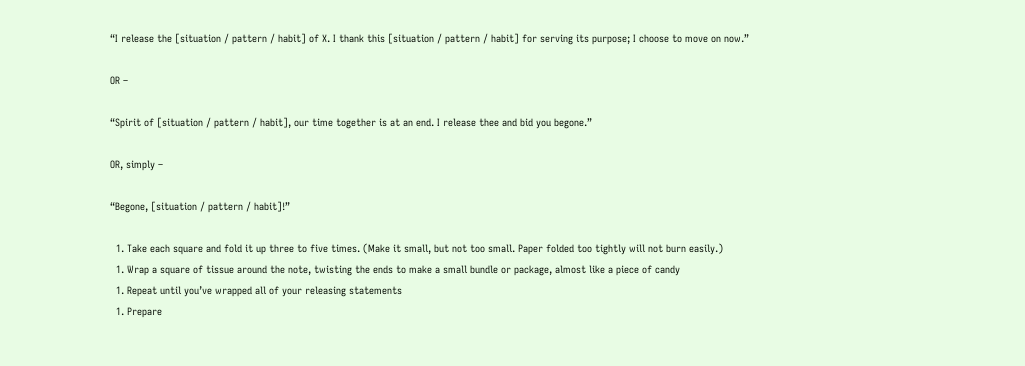“I release the [situation / pattern / habit] of X. I thank this [situation / pattern / habit] for serving its purpose; I choose to move on now.”

OR –

“Spirit of [situation / pattern / habit], our time together is at an end. I release thee and bid you begone.”

OR, simply –

“Begone, [situation / pattern / habit]!”

  1. Take each square and fold it up three to five times. (Make it small, but not too small. Paper folded too tightly will not burn easily.)
  1. Wrap a square of tissue around the note, twisting the ends to make a small bundle or package, almost like a piece of candy
  1. Repeat until you’ve wrapped all of your releasing statements
  1. Prepare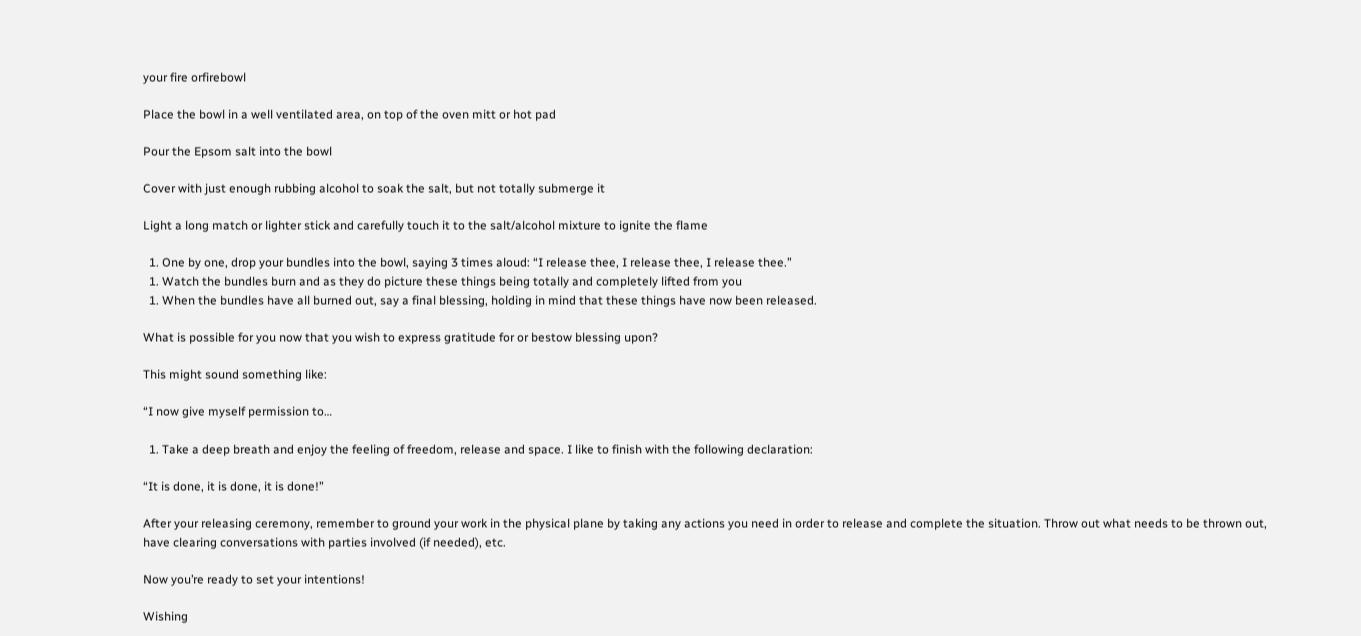your fire orfirebowl

Place the bowl in a well ventilated area, on top of the oven mitt or hot pad

Pour the Epsom salt into the bowl

Cover with just enough rubbing alcohol to soak the salt, but not totally submerge it

Light a long match or lighter stick and carefully touch it to the salt/alcohol mixture to ignite the flame

  1. One by one, drop your bundles into the bowl, saying 3 times aloud: “I release thee, I release thee, I release thee.”
  1. Watch the bundles burn and as they do picture these things being totally and completely lifted from you
  1. When the bundles have all burned out, say a final blessing, holding in mind that these things have now been released.

What is possible for you now that you wish to express gratitude for or bestow blessing upon?

This might sound something like:

“I now give myself permission to…

  1. Take a deep breath and enjoy the feeling of freedom, release and space. I like to finish with the following declaration:

“It is done, it is done, it is done!”

After your releasing ceremony, remember to ground your work in the physical plane by taking any actions you need in order to release and complete the situation. Throw out what needs to be thrown out, have clearing conversations with parties involved (if needed), etc.

Now you’re ready to set your intentions!

Wishing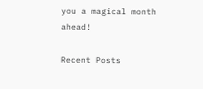you a magical month ahead!

Recent Posts